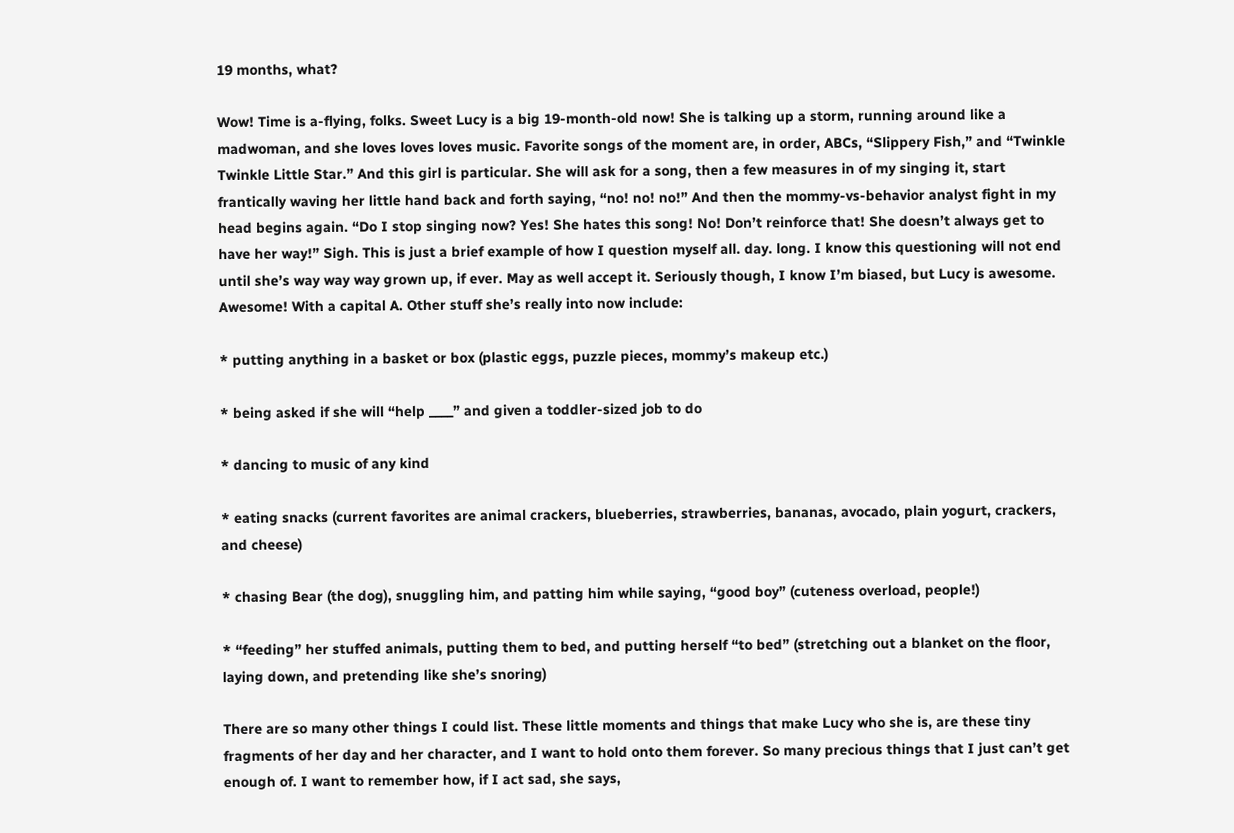19 months, what?

Wow! Time is a-flying, folks. Sweet Lucy is a big 19-month-old now! She is talking up a storm, running around like a madwoman, and she loves loves loves music. Favorite songs of the moment are, in order, ABCs, “Slippery Fish,” and “Twinkle Twinkle Little Star.” And this girl is particular. She will ask for a song, then a few measures in of my singing it, start frantically waving her little hand back and forth saying, “no! no! no!” And then the mommy-vs-behavior analyst fight in my head begins again. “Do I stop singing now? Yes! She hates this song! No! Don’t reinforce that! She doesn’t always get to have her way!” Sigh. This is just a brief example of how I question myself all. day. long. I know this questioning will not end until she’s way way way grown up, if ever. May as well accept it. Seriously though, I know I’m biased, but Lucy is awesome. Awesome! With a capital A. Other stuff she’s really into now include:

* putting anything in a basket or box (plastic eggs, puzzle pieces, mommy’s makeup etc.)

* being asked if she will “help ____” and given a toddler-sized job to do

* dancing to music of any kind

* eating snacks (current favorites are animal crackers, blueberries, strawberries, bananas, avocado, plain yogurt, crackers, and cheese)

* chasing Bear (the dog), snuggling him, and patting him while saying, “good boy” (cuteness overload, people!)

* “feeding” her stuffed animals, putting them to bed, and putting herself “to bed” (stretching out a blanket on the floor, laying down, and pretending like she’s snoring)

There are so many other things I could list. These little moments and things that make Lucy who she is, are these tiny fragments of her day and her character, and I want to hold onto them forever. So many precious things that I just can’t get enough of. I want to remember how, if I act sad, she says,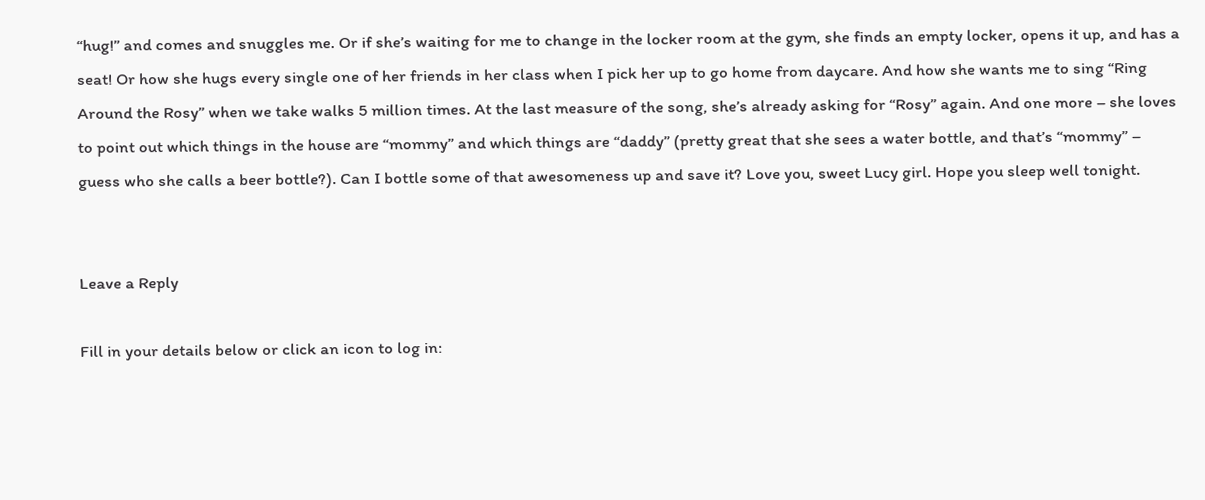“hug!” and comes and snuggles me. Or if she’s waiting for me to change in the locker room at the gym, she finds an empty locker, opens it up, and has a seat! Or how she hugs every single one of her friends in her class when I pick her up to go home from daycare. And how she wants me to sing “Ring Around the Rosy” when we take walks 5 million times. At the last measure of the song, she’s already asking for “Rosy” again. And one more – she loves to point out which things in the house are “mommy” and which things are “daddy” (pretty great that she sees a water bottle, and that’s “mommy” – guess who she calls a beer bottle?). Can I bottle some of that awesomeness up and save it? Love you, sweet Lucy girl. Hope you sleep well tonight.


Leave a Reply

Fill in your details below or click an icon to log in: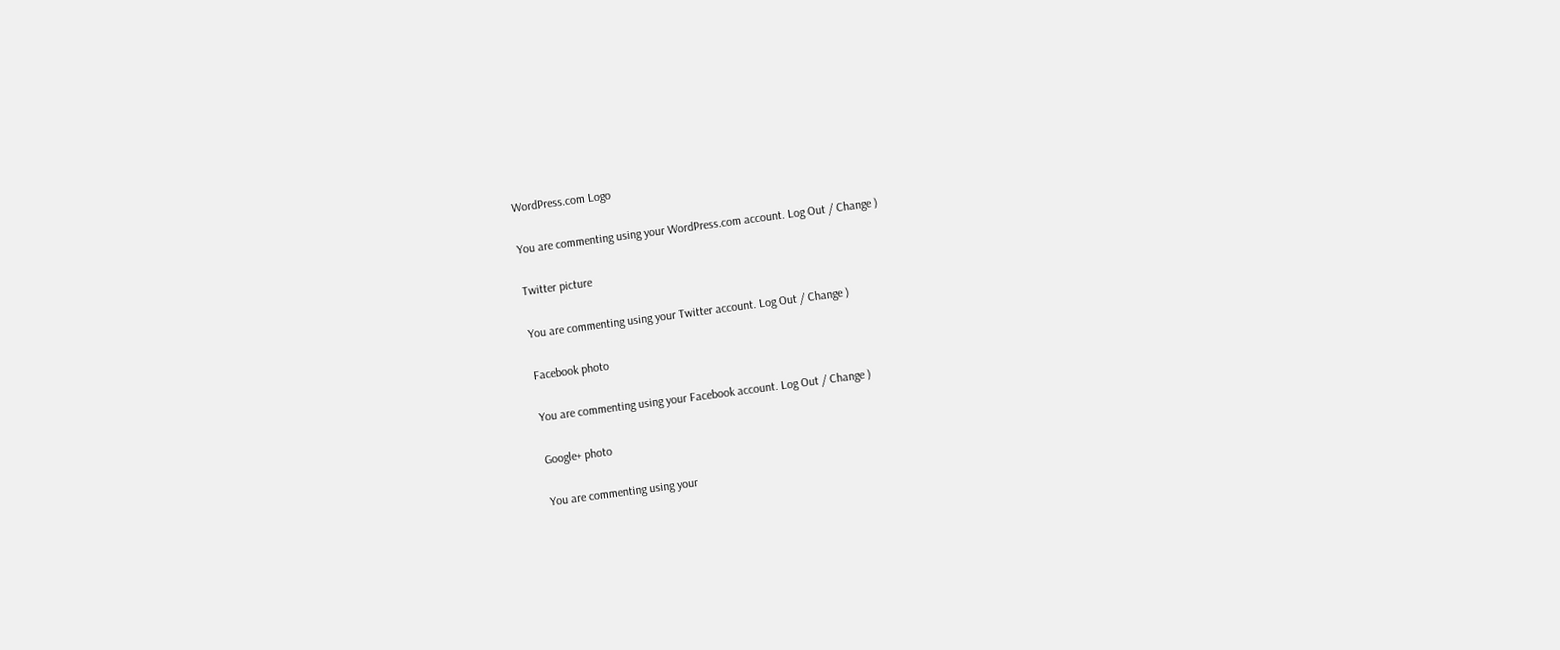WordPress.com Logo

You are commenting using your WordPress.com account. Log Out / Change )

Twitter picture

You are commenting using your Twitter account. Log Out / Change )

Facebook photo

You are commenting using your Facebook account. Log Out / Change )

Google+ photo

You are commenting using your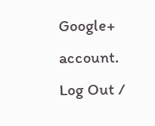Google+ account. Log Out /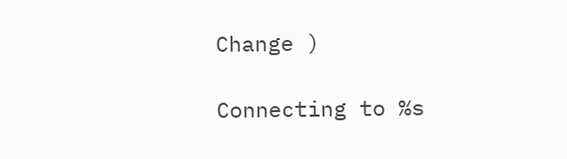Change )

Connecting to %s